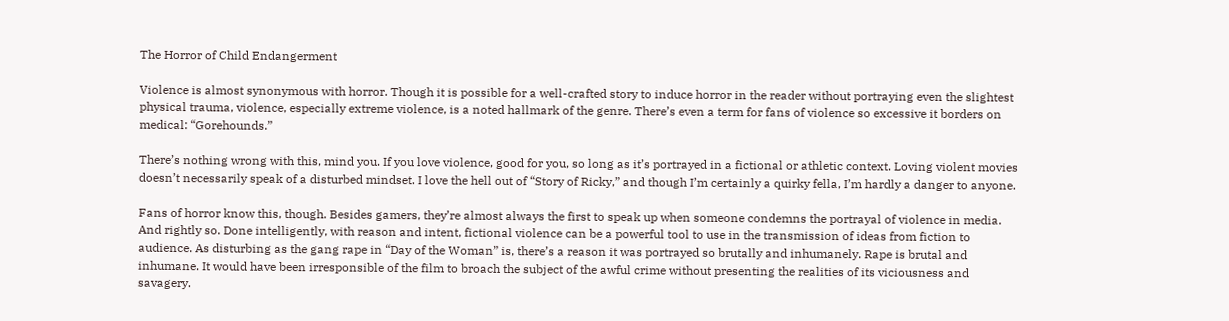The Horror of Child Endangerment

Violence is almost synonymous with horror. Though it is possible for a well-crafted story to induce horror in the reader without portraying even the slightest physical trauma, violence, especially extreme violence, is a noted hallmark of the genre. There’s even a term for fans of violence so excessive it borders on medical: “Gorehounds.”

There’s nothing wrong with this, mind you. If you love violence, good for you, so long as it’s portrayed in a fictional or athletic context. Loving violent movies doesn’t necessarily speak of a disturbed mindset. I love the hell out of “Story of Ricky,” and though I’m certainly a quirky fella, I’m hardly a danger to anyone.

Fans of horror know this, though. Besides gamers, they’re almost always the first to speak up when someone condemns the portrayal of violence in media. And rightly so. Done intelligently, with reason and intent, fictional violence can be a powerful tool to use in the transmission of ideas from fiction to audience. As disturbing as the gang rape in “Day of the Woman” is, there’s a reason it was portrayed so brutally and inhumanely. Rape is brutal and inhumane. It would have been irresponsible of the film to broach the subject of the awful crime without presenting the realities of its viciousness and savagery.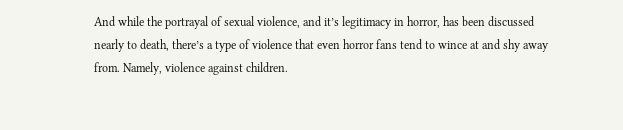And while the portrayal of sexual violence, and it’s legitimacy in horror, has been discussed nearly to death, there’s a type of violence that even horror fans tend to wince at and shy away from. Namely, violence against children.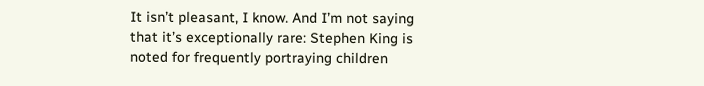It isn’t pleasant, I know. And I’m not saying that it’s exceptionally rare: Stephen King is noted for frequently portraying children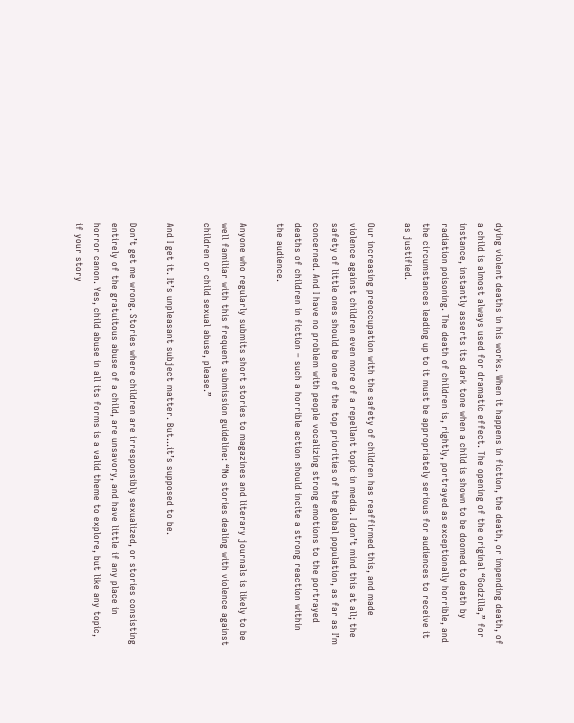dying violent deaths in his works. When it happens in fiction, the death, or impending death, of a child is almost always used for dramatic effect. The opening of the original “Godzilla,” for instance, instantly asserts its dark tone when a child is shown to be doomed to death by radiation poisoning. The death of children is, rightly, portrayed as exceptionally horrible, and the circumstances leading up to it must be appropriately serious for audiences to receive it as justified.

Our increasing preoccupation with the safety of children has reaffirmed this, and made violence against children even more of a repellant topic in media. I don’t mind this at all; the safety of little ones should be one of the top priorities of the global population, as far as I’m concerned. And I have no problem with people vocalizing strong emotions to the portrayed deaths of children in fiction – such a horrible action should incite a strong reaction within the audience.

Anyone who regularly submits short stories to magazines and literary journals is likely to be well familiar with this frequent submission guideline: “No stories dealing with violence against children or child sexual abuse, please.”

And I get it. It’s unpleasant subject matter. But…it’s supposed to be.

Don’t get me wrong. Stories where children are irresponsibly sexualized, or stories consisting entirely of the gratuitous abuse of a child, are unsavory, and have little if any place in horror canon. Yes, child abuse in all its forms is a valid theme to explore, but like any topic, if your story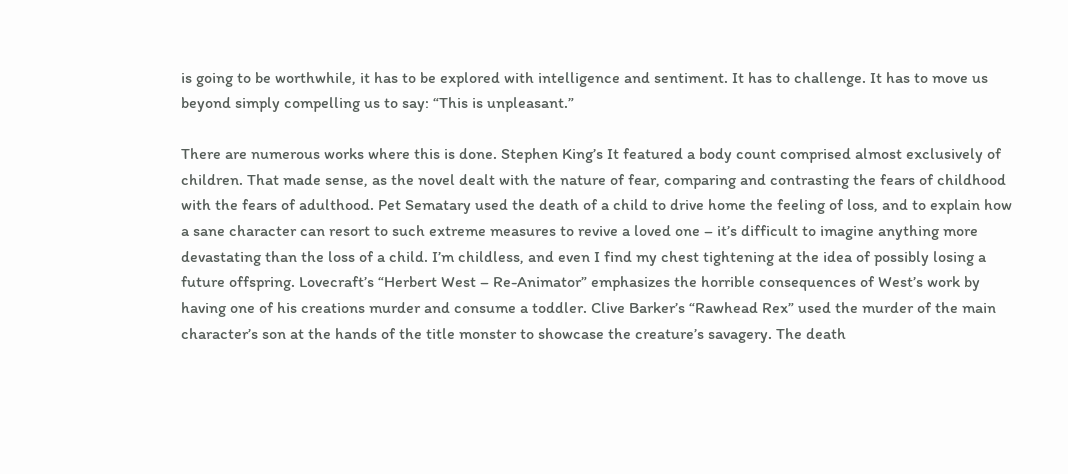is going to be worthwhile, it has to be explored with intelligence and sentiment. It has to challenge. It has to move us beyond simply compelling us to say: “This is unpleasant.”

There are numerous works where this is done. Stephen King’s It featured a body count comprised almost exclusively of children. That made sense, as the novel dealt with the nature of fear, comparing and contrasting the fears of childhood with the fears of adulthood. Pet Sematary used the death of a child to drive home the feeling of loss, and to explain how a sane character can resort to such extreme measures to revive a loved one – it’s difficult to imagine anything more devastating than the loss of a child. I’m childless, and even I find my chest tightening at the idea of possibly losing a future offspring. Lovecraft’s “Herbert West – Re-Animator” emphasizes the horrible consequences of West’s work by having one of his creations murder and consume a toddler. Clive Barker’s “Rawhead Rex” used the murder of the main character’s son at the hands of the title monster to showcase the creature’s savagery. The death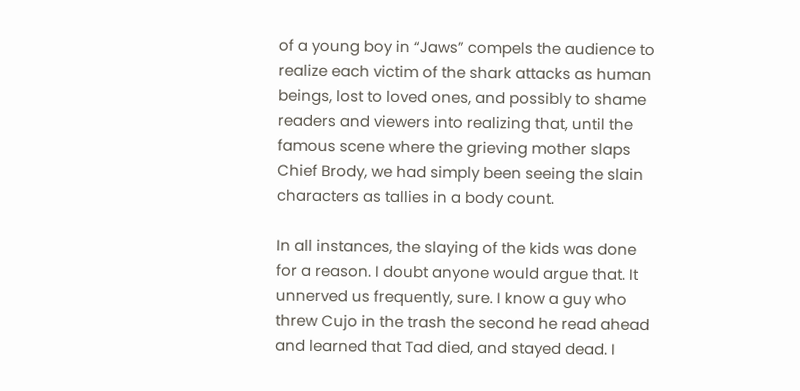of a young boy in “Jaws” compels the audience to realize each victim of the shark attacks as human beings, lost to loved ones, and possibly to shame readers and viewers into realizing that, until the famous scene where the grieving mother slaps Chief Brody, we had simply been seeing the slain characters as tallies in a body count.

In all instances, the slaying of the kids was done for a reason. I doubt anyone would argue that. It unnerved us frequently, sure. I know a guy who threw Cujo in the trash the second he read ahead and learned that Tad died, and stayed dead. I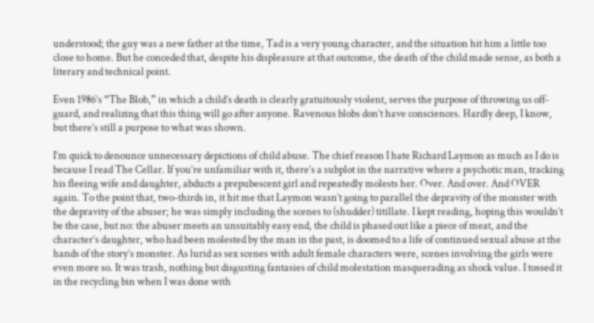understood; the guy was a new father at the time, Tad is a very young character, and the situation hit him a little too close to home. But he conceded that, despite his displeasure at that outcome, the death of the child made sense, as both a literary and technical point.

Even 1986’s “The Blob,” in which a child’s death is clearly gratuitously violent, serves the purpose of throwing us off-guard, and realizing that this thing will go after anyone. Ravenous blobs don’t have consciences. Hardly deep, I know, but there’s still a purpose to what was shown.

I’m quick to denounce unnecessary depictions of child abuse. The chief reason I hate Richard Laymon as much as I do is because I read The Cellar. If you’re unfamiliar with it, there’s a subplot in the narrative where a psychotic man, tracking his fleeing wife and daughter, abducts a prepubescent girl and repeatedly molests her. Over. And over. And OVER again. To the point that, two-thirds in, it hit me that Laymon wasn’t going to parallel the depravity of the monster with the depravity of the abuser; he was simply including the scenes to (shudder) titillate. I kept reading, hoping this wouldn’t be the case, but no: the abuser meets an unsuitably easy end, the child is phased out like a piece of meat, and the character’s daughter, who had been molested by the man in the past, is doomed to a life of continued sexual abuse at the hands of the story’s monster. As lurid as sex scenes with adult female characters were, scenes involving the girls were even more so. It was trash, nothing but disgusting fantasies of child molestation masquerading as shock value. I tossed it in the recycling bin when I was done with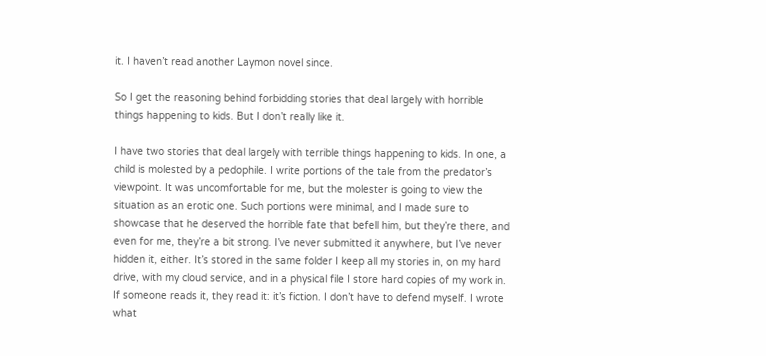it. I haven’t read another Laymon novel since.

So I get the reasoning behind forbidding stories that deal largely with horrible things happening to kids. But I don’t really like it.

I have two stories that deal largely with terrible things happening to kids. In one, a child is molested by a pedophile. I write portions of the tale from the predator’s viewpoint. It was uncomfortable for me, but the molester is going to view the situation as an erotic one. Such portions were minimal, and I made sure to showcase that he deserved the horrible fate that befell him, but they’re there, and even for me, they’re a bit strong. I’ve never submitted it anywhere, but I’ve never hidden it, either. It’s stored in the same folder I keep all my stories in, on my hard drive, with my cloud service, and in a physical file I store hard copies of my work in. If someone reads it, they read it: it’s fiction. I don’t have to defend myself. I wrote what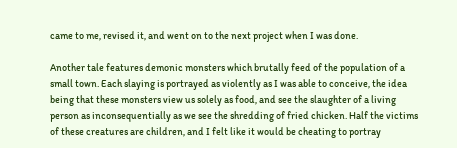came to me, revised it, and went on to the next project when I was done.

Another tale features demonic monsters which brutally feed of the population of a small town. Each slaying is portrayed as violently as I was able to conceive, the idea being that these monsters view us solely as food, and see the slaughter of a living person as inconsequentially as we see the shredding of fried chicken. Half the victims of these creatures are children, and I felt like it would be cheating to portray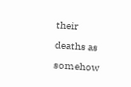their deaths as somehow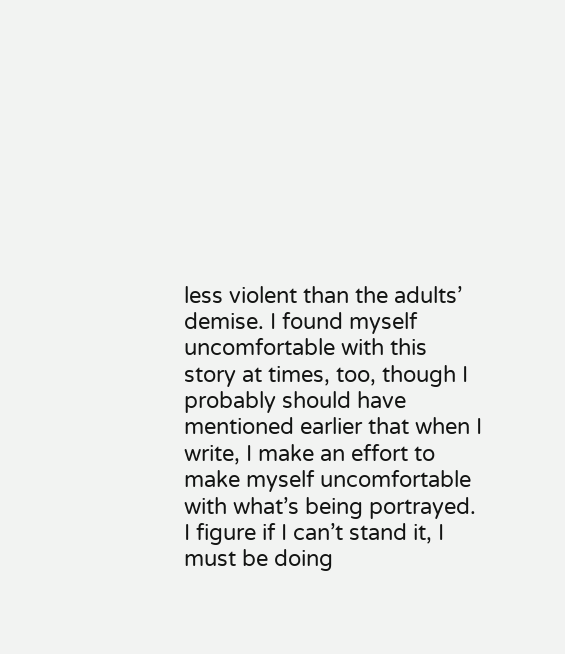less violent than the adults’ demise. I found myself uncomfortable with this story at times, too, though I probably should have mentioned earlier that when I write, I make an effort to make myself uncomfortable with what’s being portrayed. I figure if I can’t stand it, I must be doing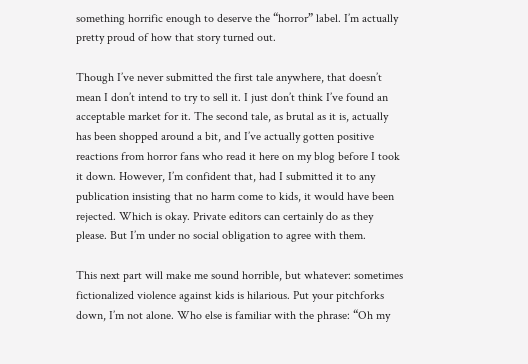something horrific enough to deserve the “horror” label. I’m actually pretty proud of how that story turned out.

Though I’ve never submitted the first tale anywhere, that doesn’t mean I don’t intend to try to sell it. I just don’t think I’ve found an acceptable market for it. The second tale, as brutal as it is, actually has been shopped around a bit, and I’ve actually gotten positive reactions from horror fans who read it here on my blog before I took it down. However, I’m confident that, had I submitted it to any publication insisting that no harm come to kids, it would have been rejected. Which is okay. Private editors can certainly do as they please. But I’m under no social obligation to agree with them.

This next part will make me sound horrible, but whatever: sometimes fictionalized violence against kids is hilarious. Put your pitchforks down, I’m not alone. Who else is familiar with the phrase: “Oh my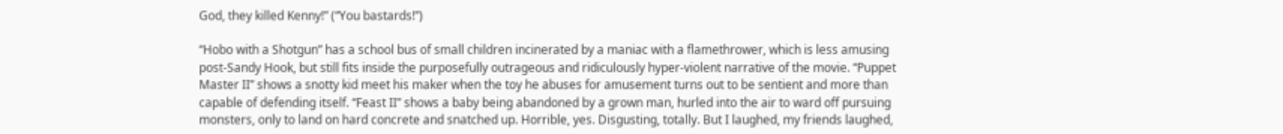God, they killed Kenny!” (“You bastards!”)

“Hobo with a Shotgun” has a school bus of small children incinerated by a maniac with a flamethrower, which is less amusing post-Sandy Hook, but still fits inside the purposefully outrageous and ridiculously hyper-violent narrative of the movie. “Puppet Master II” shows a snotty kid meet his maker when the toy he abuses for amusement turns out to be sentient and more than capable of defending itself. “Feast II” shows a baby being abandoned by a grown man, hurled into the air to ward off pursuing monsters, only to land on hard concrete and snatched up. Horrible, yes. Disgusting, totally. But I laughed, my friends laughed,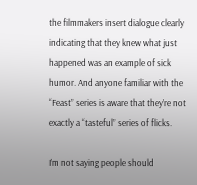the filmmakers insert dialogue clearly indicating that they knew what just happened was an example of sick humor. And anyone familiar with the “Feast” series is aware that they’re not exactly a “tasteful” series of flicks.

I’m not saying people should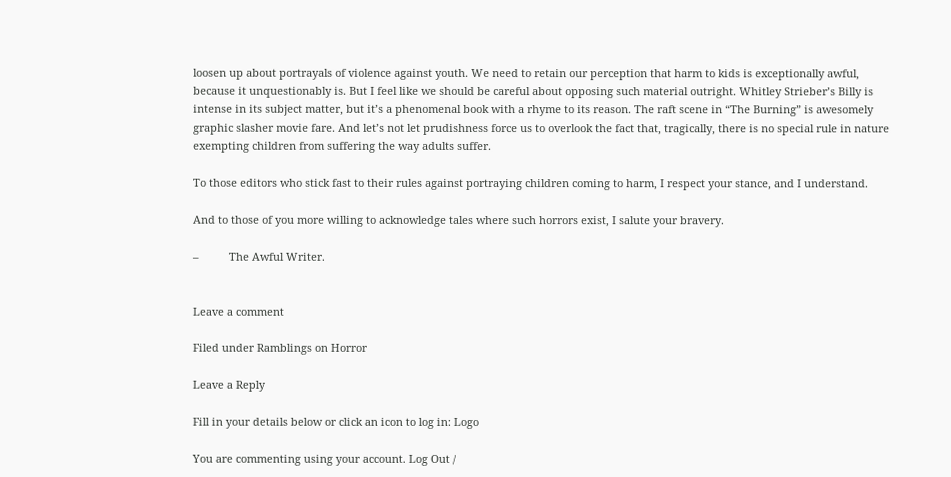loosen up about portrayals of violence against youth. We need to retain our perception that harm to kids is exceptionally awful, because it unquestionably is. But I feel like we should be careful about opposing such material outright. Whitley Strieber’s Billy is intense in its subject matter, but it’s a phenomenal book with a rhyme to its reason. The raft scene in “The Burning” is awesomely graphic slasher movie fare. And let’s not let prudishness force us to overlook the fact that, tragically, there is no special rule in nature exempting children from suffering the way adults suffer.

To those editors who stick fast to their rules against portraying children coming to harm, I respect your stance, and I understand.

And to those of you more willing to acknowledge tales where such horrors exist, I salute your bravery.

–          The Awful Writer.


Leave a comment

Filed under Ramblings on Horror

Leave a Reply

Fill in your details below or click an icon to log in: Logo

You are commenting using your account. Log Out /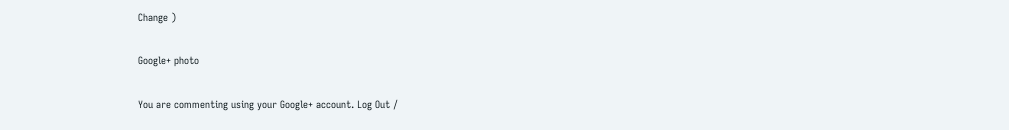Change )

Google+ photo

You are commenting using your Google+ account. Log Out /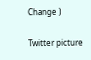Change )

Twitter picture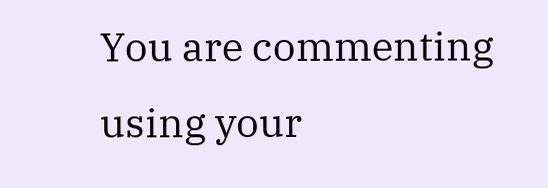You are commenting using your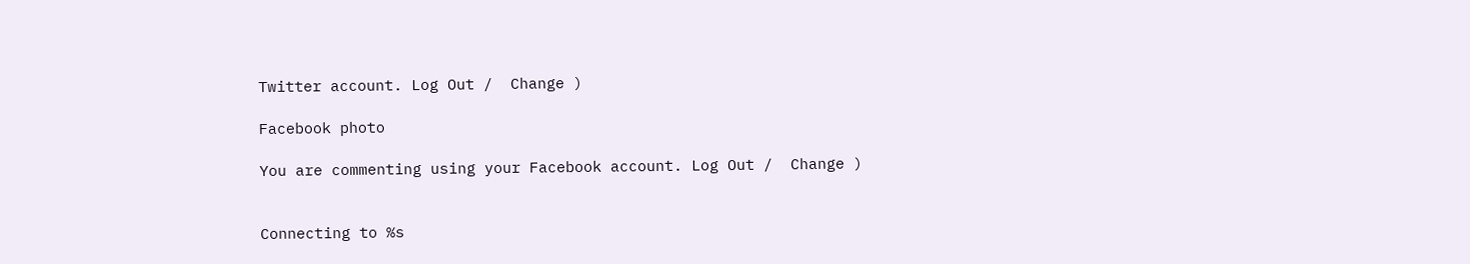Twitter account. Log Out /  Change )

Facebook photo

You are commenting using your Facebook account. Log Out /  Change )


Connecting to %s